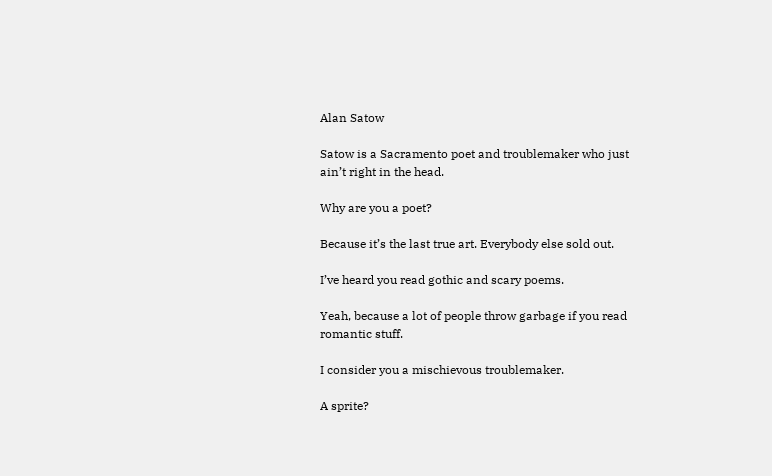Alan Satow

Satow is a Sacramento poet and troublemaker who just ain’t right in the head.

Why are you a poet?

Because it’s the last true art. Everybody else sold out.

I’ve heard you read gothic and scary poems.

Yeah, because a lot of people throw garbage if you read romantic stuff.

I consider you a mischievous troublemaker.

A sprite?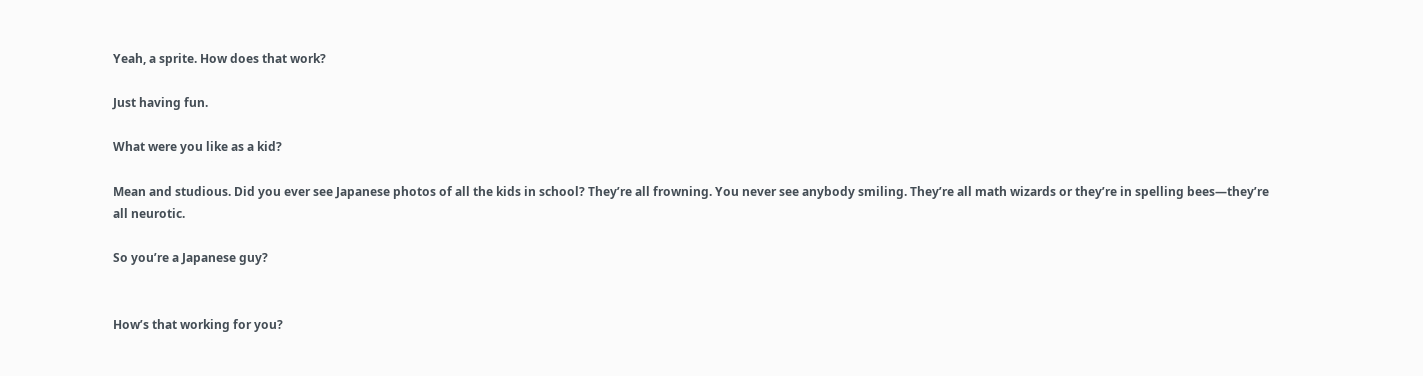Yeah, a sprite. How does that work?

Just having fun.

What were you like as a kid?

Mean and studious. Did you ever see Japanese photos of all the kids in school? They’re all frowning. You never see anybody smiling. They’re all math wizards or they’re in spelling bees—they’re all neurotic.

So you’re a Japanese guy?


How’s that working for you?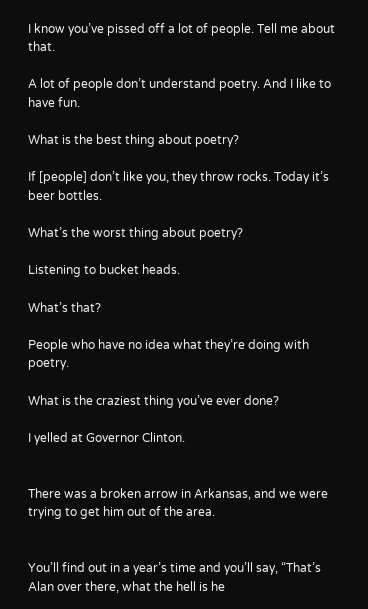I know you’ve pissed off a lot of people. Tell me about that.

A lot of people don’t understand poetry. And I like to have fun.

What is the best thing about poetry?

If [people] don’t like you, they throw rocks. Today it’s beer bottles.

What’s the worst thing about poetry?

Listening to bucket heads.

What’s that?

People who have no idea what they’re doing with poetry.

What is the craziest thing you’ve ever done?

I yelled at Governor Clinton.


There was a broken arrow in Arkansas, and we were trying to get him out of the area.


You’ll find out in a year’s time and you’ll say, “That’s Alan over there, what the hell is he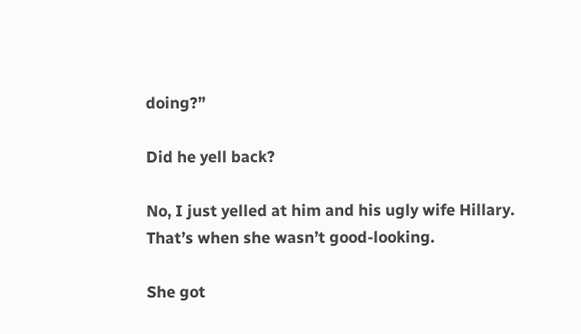doing?”

Did he yell back?

No, I just yelled at him and his ugly wife Hillary. That’s when she wasn’t good-looking.

She got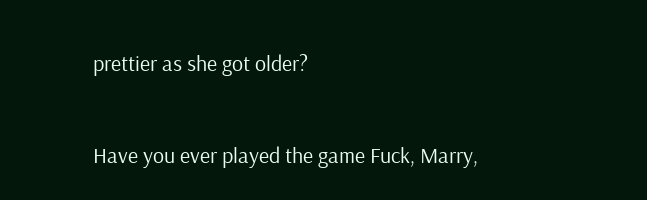prettier as she got older?


Have you ever played the game Fuck, Marry,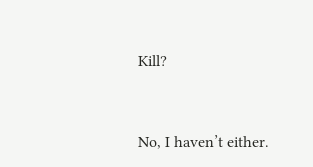Kill?


No, I haven’t either.